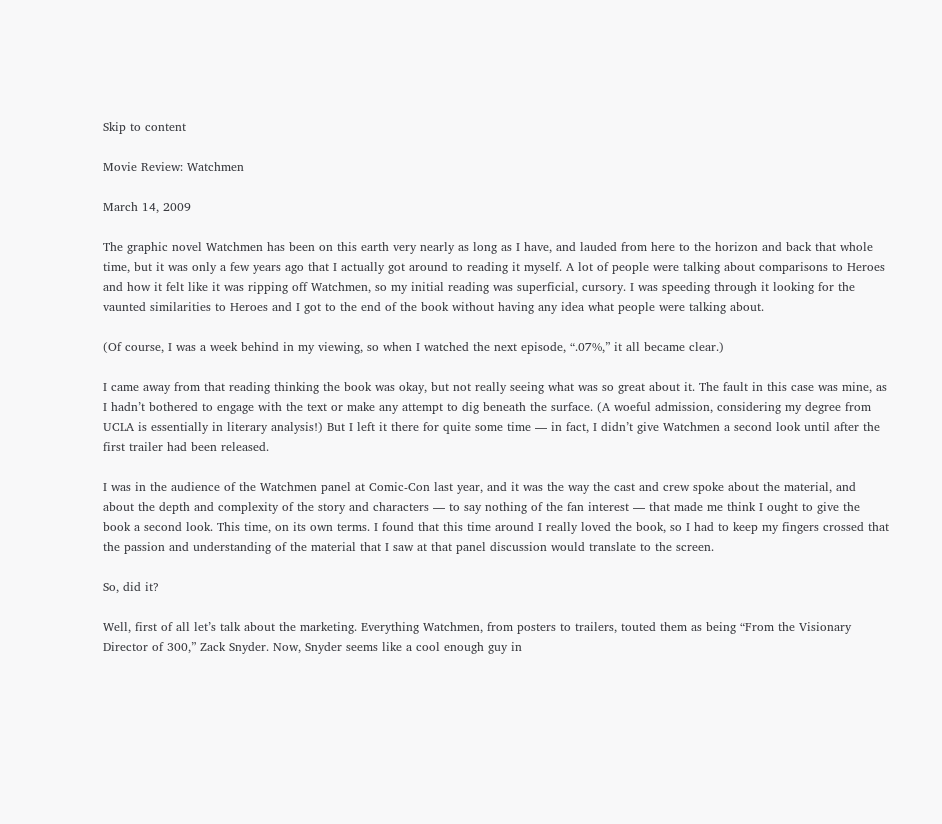Skip to content

Movie Review: Watchmen

March 14, 2009

The graphic novel Watchmen has been on this earth very nearly as long as I have, and lauded from here to the horizon and back that whole time, but it was only a few years ago that I actually got around to reading it myself. A lot of people were talking about comparisons to Heroes and how it felt like it was ripping off Watchmen, so my initial reading was superficial, cursory. I was speeding through it looking for the vaunted similarities to Heroes and I got to the end of the book without having any idea what people were talking about.

(Of course, I was a week behind in my viewing, so when I watched the next episode, “.07%,” it all became clear.)

I came away from that reading thinking the book was okay, but not really seeing what was so great about it. The fault in this case was mine, as I hadn’t bothered to engage with the text or make any attempt to dig beneath the surface. (A woeful admission, considering my degree from UCLA is essentially in literary analysis!) But I left it there for quite some time — in fact, I didn’t give Watchmen a second look until after the first trailer had been released.

I was in the audience of the Watchmen panel at Comic-Con last year, and it was the way the cast and crew spoke about the material, and about the depth and complexity of the story and characters — to say nothing of the fan interest — that made me think I ought to give the book a second look. This time, on its own terms. I found that this time around I really loved the book, so I had to keep my fingers crossed that the passion and understanding of the material that I saw at that panel discussion would translate to the screen.

So, did it?

Well, first of all let’s talk about the marketing. Everything Watchmen, from posters to trailers, touted them as being “From the Visionary Director of 300,” Zack Snyder. Now, Snyder seems like a cool enough guy in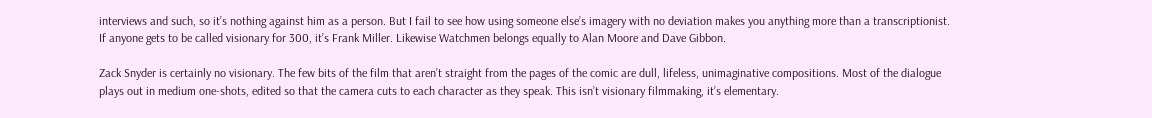interviews and such, so it’s nothing against him as a person. But I fail to see how using someone else’s imagery with no deviation makes you anything more than a transcriptionist. If anyone gets to be called visionary for 300, it’s Frank Miller. Likewise Watchmen belongs equally to Alan Moore and Dave Gibbon.

Zack Snyder is certainly no visionary. The few bits of the film that aren’t straight from the pages of the comic are dull, lifeless, unimaginative compositions. Most of the dialogue plays out in medium one-shots, edited so that the camera cuts to each character as they speak. This isn’t visionary filmmaking, it’s elementary.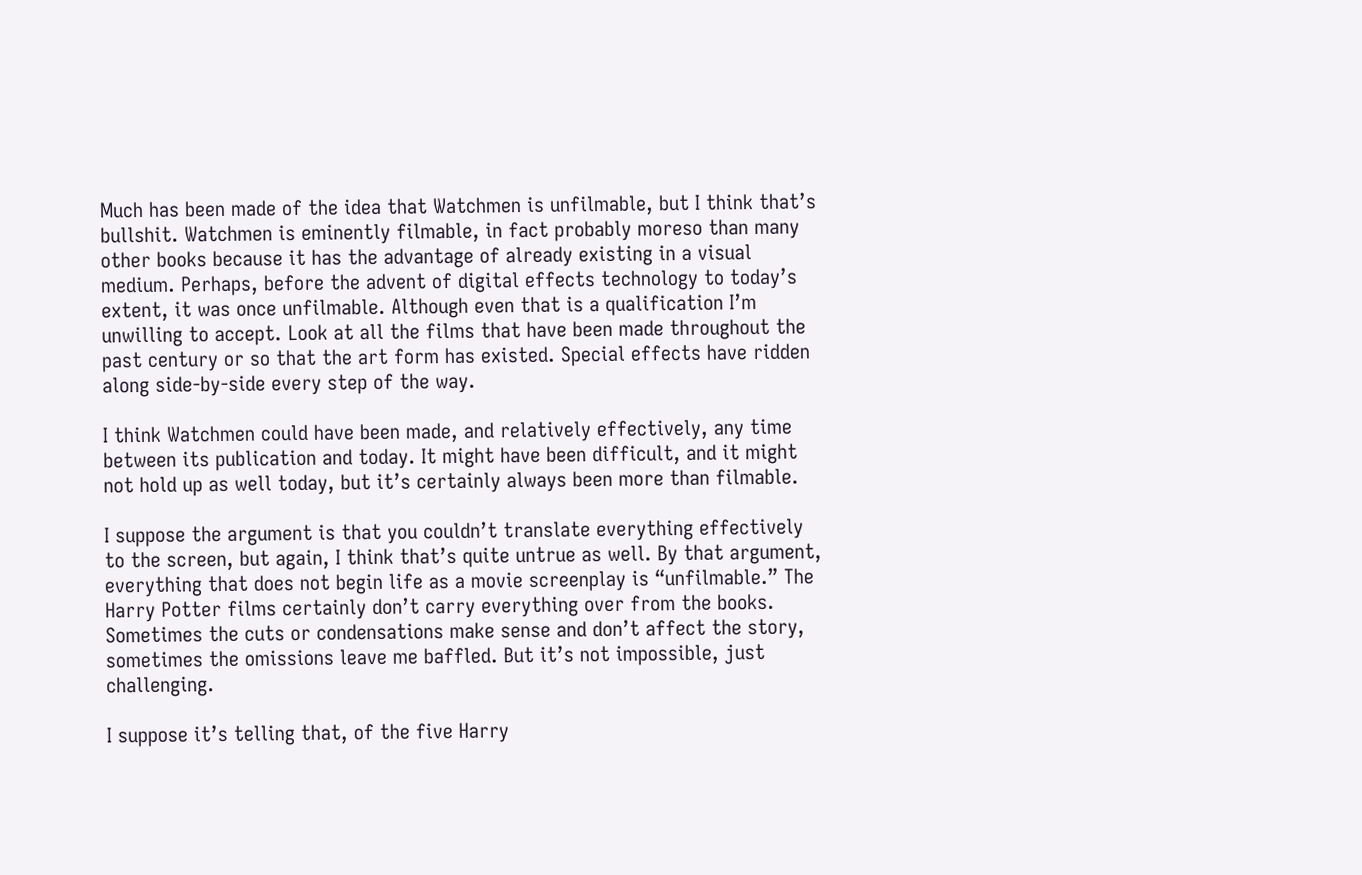Much has been made of the idea that Watchmen is unfilmable, but I think that’s bullshit. Watchmen is eminently filmable, in fact probably moreso than many other books because it has the advantage of already existing in a visual medium. Perhaps, before the advent of digital effects technology to today’s extent, it was once unfilmable. Although even that is a qualification I’m unwilling to accept. Look at all the films that have been made throughout the past century or so that the art form has existed. Special effects have ridden along side-by-side every step of the way.

I think Watchmen could have been made, and relatively effectively, any time between its publication and today. It might have been difficult, and it might not hold up as well today, but it’s certainly always been more than filmable.

I suppose the argument is that you couldn’t translate everything effectively to the screen, but again, I think that’s quite untrue as well. By that argument, everything that does not begin life as a movie screenplay is “unfilmable.” The Harry Potter films certainly don’t carry everything over from the books. Sometimes the cuts or condensations make sense and don’t affect the story, sometimes the omissions leave me baffled. But it’s not impossible, just challenging.

I suppose it’s telling that, of the five Harry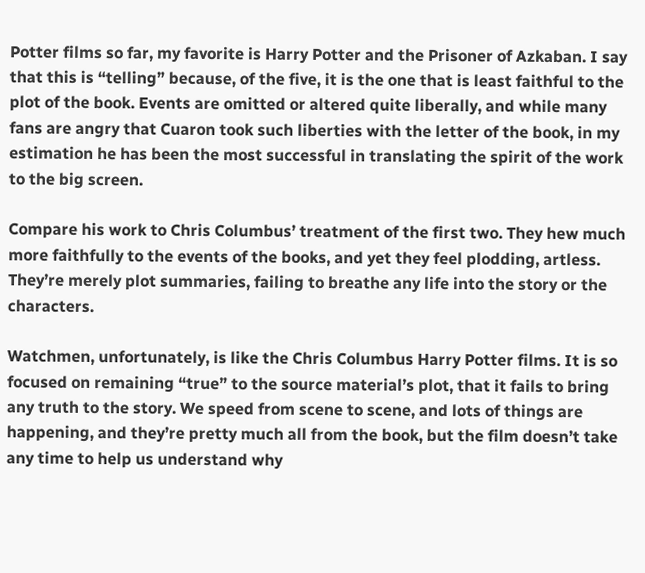Potter films so far, my favorite is Harry Potter and the Prisoner of Azkaban. I say that this is “telling” because, of the five, it is the one that is least faithful to the plot of the book. Events are omitted or altered quite liberally, and while many fans are angry that Cuaron took such liberties with the letter of the book, in my estimation he has been the most successful in translating the spirit of the work to the big screen.

Compare his work to Chris Columbus’ treatment of the first two. They hew much more faithfully to the events of the books, and yet they feel plodding, artless. They’re merely plot summaries, failing to breathe any life into the story or the characters.

Watchmen, unfortunately, is like the Chris Columbus Harry Potter films. It is so focused on remaining “true” to the source material’s plot, that it fails to bring any truth to the story. We speed from scene to scene, and lots of things are happening, and they’re pretty much all from the book, but the film doesn’t take any time to help us understand why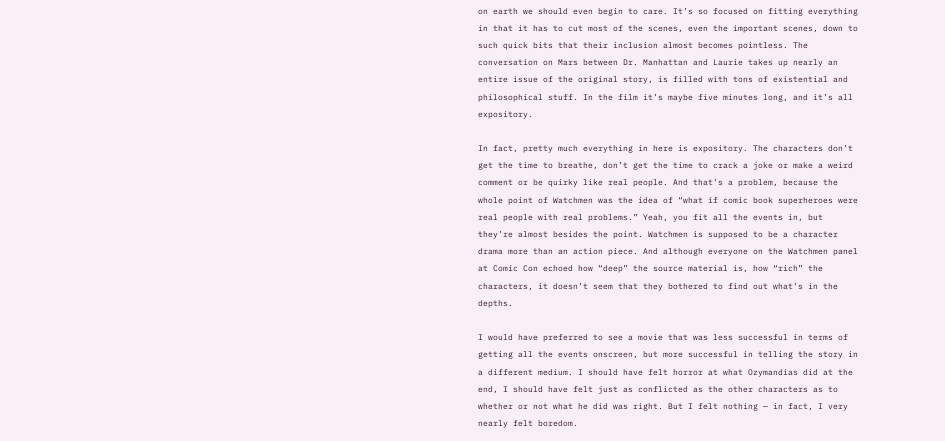on earth we should even begin to care. It’s so focused on fitting everything in that it has to cut most of the scenes, even the important scenes, down to such quick bits that their inclusion almost becomes pointless. The conversation on Mars between Dr. Manhattan and Laurie takes up nearly an entire issue of the original story, is filled with tons of existential and philosophical stuff. In the film it’s maybe five minutes long, and it’s all expository.

In fact, pretty much everything in here is expository. The characters don’t get the time to breathe, don’t get the time to crack a joke or make a weird comment or be quirky like real people. And that’s a problem, because the whole point of Watchmen was the idea of “what if comic book superheroes were real people with real problems.” Yeah, you fit all the events in, but they’re almost besides the point. Watchmen is supposed to be a character drama more than an action piece. And although everyone on the Watchmen panel at Comic Con echoed how “deep” the source material is, how “rich” the characters, it doesn’t seem that they bothered to find out what’s in the depths.

I would have preferred to see a movie that was less successful in terms of getting all the events onscreen, but more successful in telling the story in a different medium. I should have felt horror at what Ozymandias did at the end, I should have felt just as conflicted as the other characters as to whether or not what he did was right. But I felt nothing — in fact, I very nearly felt boredom.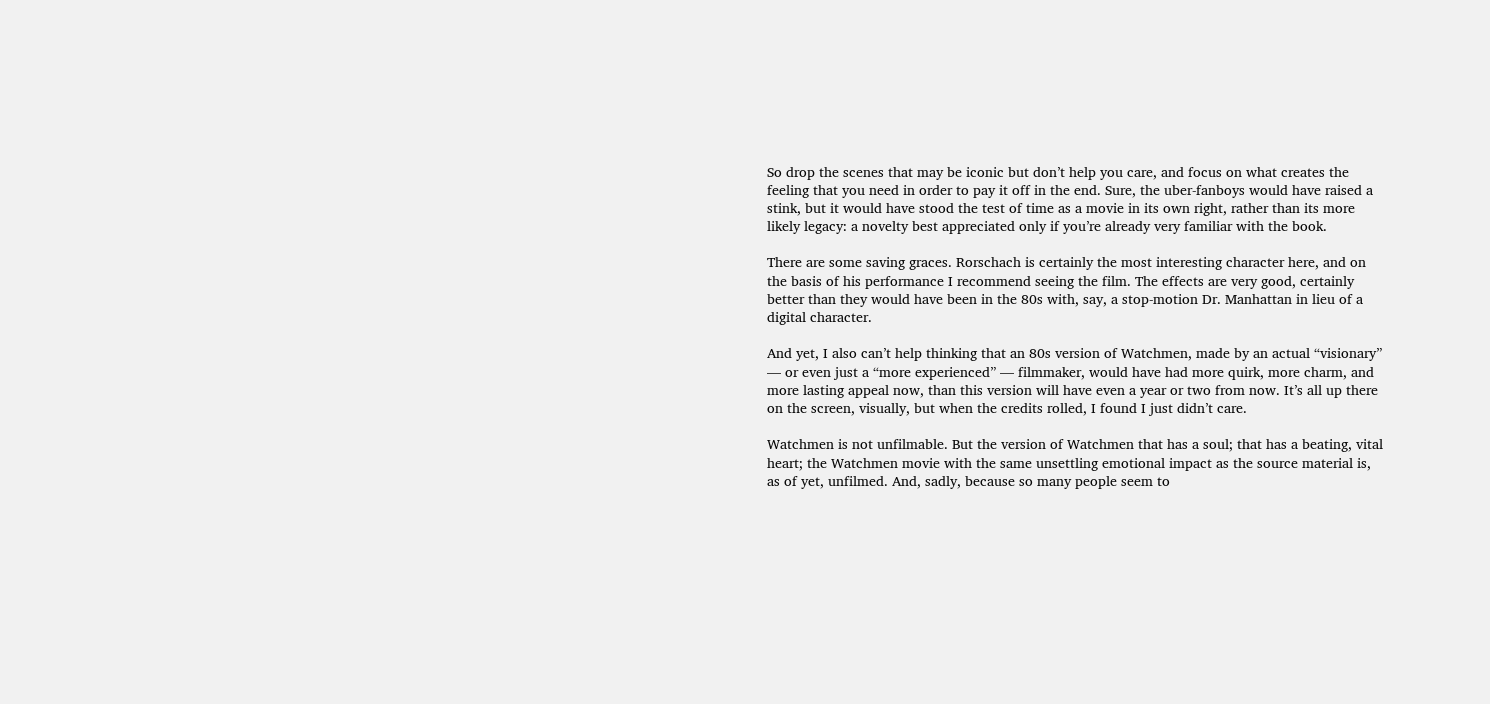So drop the scenes that may be iconic but don’t help you care, and focus on what creates the feeling that you need in order to pay it off in the end. Sure, the uber-fanboys would have raised a stink, but it would have stood the test of time as a movie in its own right, rather than its more likely legacy: a novelty best appreciated only if you’re already very familiar with the book.

There are some saving graces. Rorschach is certainly the most interesting character here, and on the basis of his performance I recommend seeing the film. The effects are very good, certainly better than they would have been in the 80s with, say, a stop-motion Dr. Manhattan in lieu of a digital character.

And yet, I also can’t help thinking that an 80s version of Watchmen, made by an actual “visionary” — or even just a “more experienced” — filmmaker, would have had more quirk, more charm, and more lasting appeal now, than this version will have even a year or two from now. It’s all up there on the screen, visually, but when the credits rolled, I found I just didn’t care.

Watchmen is not unfilmable. But the version of Watchmen that has a soul; that has a beating, vital heart; the Watchmen movie with the same unsettling emotional impact as the source material is, as of yet, unfilmed. And, sadly, because so many people seem to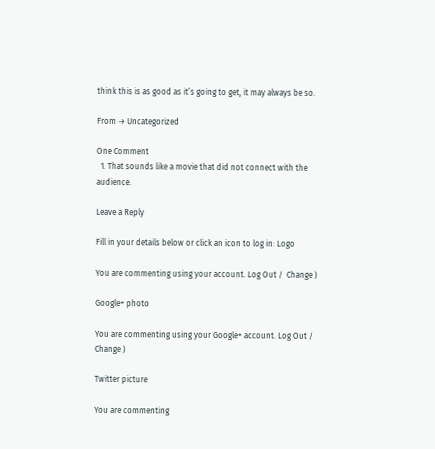think this is as good as it’s going to get, it may always be so.

From → Uncategorized

One Comment
  1. That sounds like a movie that did not connect with the audience.

Leave a Reply

Fill in your details below or click an icon to log in: Logo

You are commenting using your account. Log Out /  Change )

Google+ photo

You are commenting using your Google+ account. Log Out /  Change )

Twitter picture

You are commenting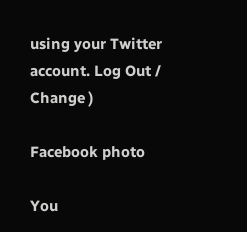using your Twitter account. Log Out /  Change )

Facebook photo

You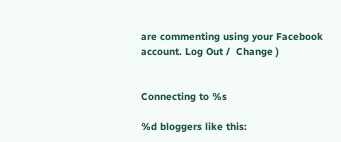are commenting using your Facebook account. Log Out /  Change )


Connecting to %s

%d bloggers like this: